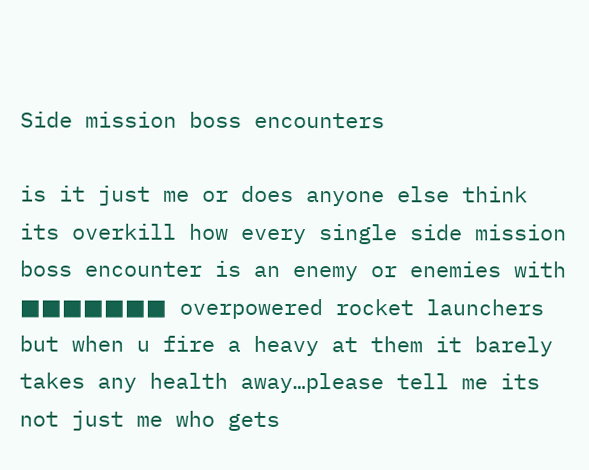Side mission boss encounters

is it just me or does anyone else think its overkill how every single side mission boss encounter is an enemy or enemies with ■■■■■■■ overpowered rocket launchers but when u fire a heavy at them it barely takes any health away…please tell me its not just me who gets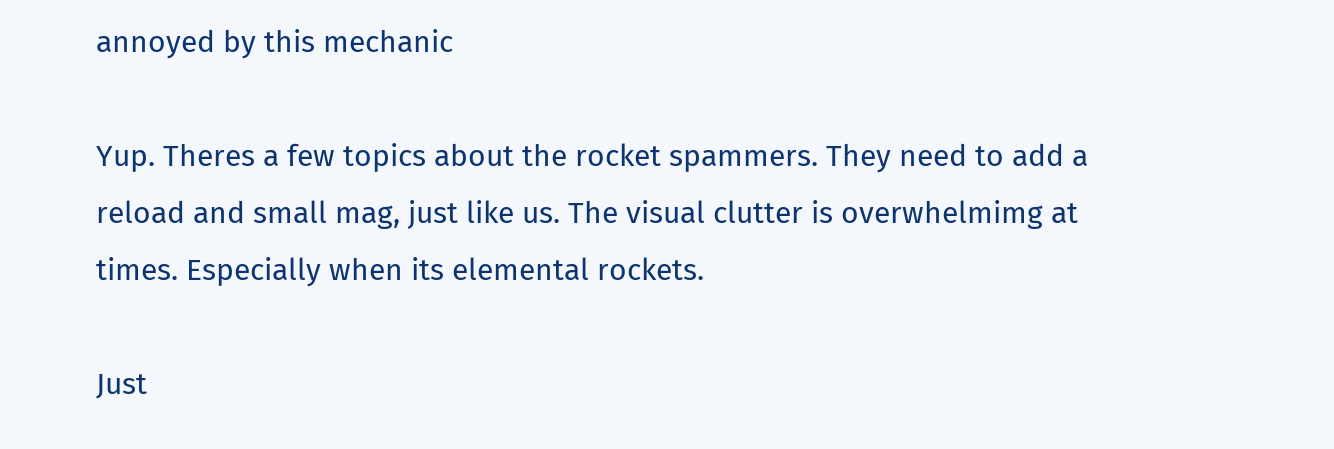annoyed by this mechanic

Yup. Theres a few topics about the rocket spammers. They need to add a reload and small mag, just like us. The visual clutter is overwhelmimg at times. Especially when its elemental rockets.

Just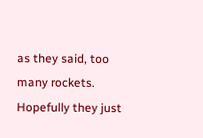as they said, too many rockets. Hopefully they just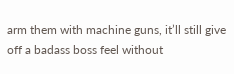arm them with machine guns, it’ll still give off a badass boss feel without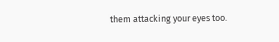them attacking your eyes too.